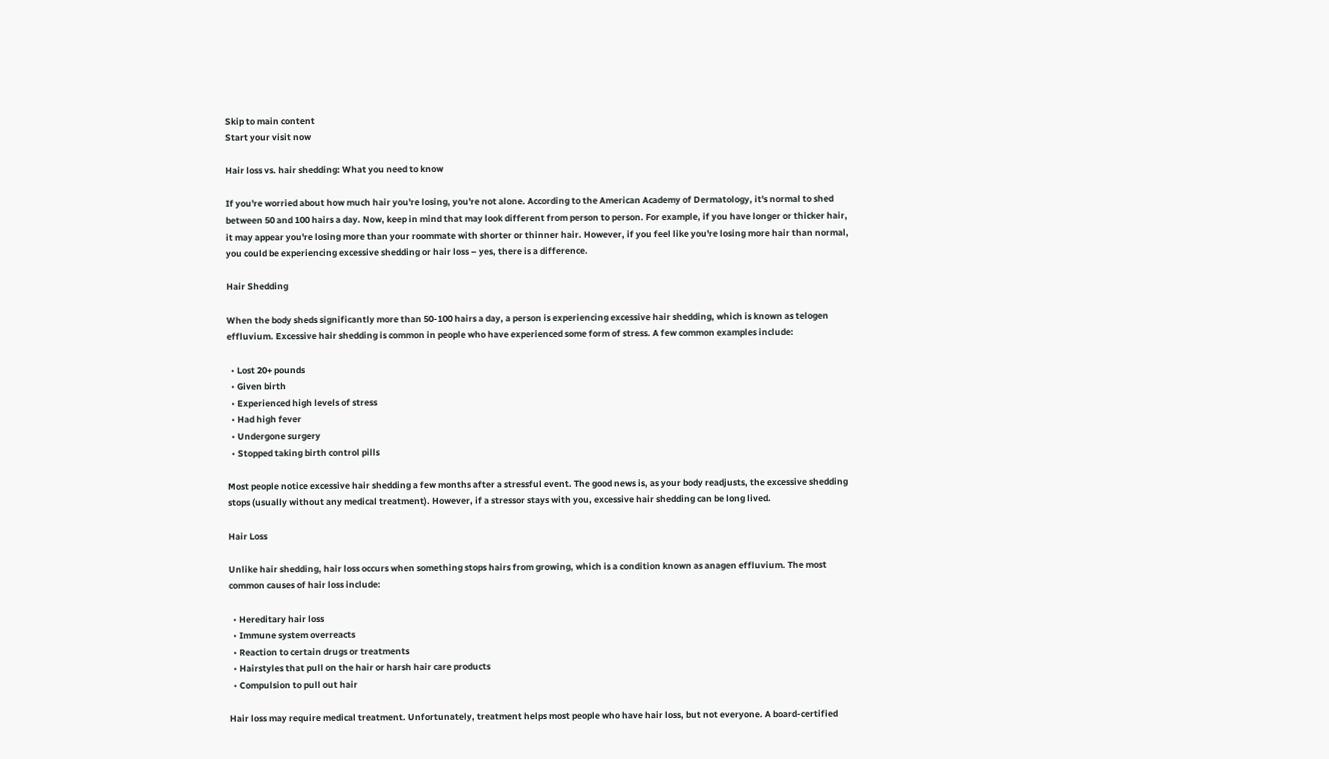Skip to main content
Start your visit now

Hair loss vs. hair shedding: What you need to know

If you're worried about how much hair you're losing, you're not alone. According to the American Academy of Dermatology, it's normal to shed between 50 and 100 hairs a day. Now, keep in mind that may look different from person to person. For example, if you have longer or thicker hair, it may appear you're losing more than your roommate with shorter or thinner hair. However, if you feel like you're losing more hair than normal, you could be experiencing excessive shedding or hair loss – yes, there is a difference.

Hair Shedding

When the body sheds significantly more than 50-100 hairs a day, a person is experiencing excessive hair shedding, which is known as telogen effluvium. Excessive hair shedding is common in people who have experienced some form of stress. A few common examples include:

  • Lost 20+ pounds
  • Given birth
  • Experienced high levels of stress
  • Had high fever
  • Undergone surgery
  • Stopped taking birth control pills

Most people notice excessive hair shedding a few months after a stressful event. The good news is, as your body readjusts, the excessive shedding stops (usually without any medical treatment). However, if a stressor stays with you, excessive hair shedding can be long lived.

Hair Loss

Unlike hair shedding, hair loss occurs when something stops hairs from growing, which is a condition known as anagen effluvium. The most common causes of hair loss include:

  • Hereditary hair loss
  • Immune system overreacts
  • Reaction to certain drugs or treatments
  • Hairstyles that pull on the hair or harsh hair care products
  • Compulsion to pull out hair

Hair loss may require medical treatment. Unfortunately, treatment helps most people who have hair loss, but not everyone. A board-certified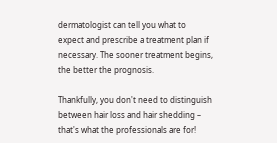dermatologist can tell you what to expect and prescribe a treatment plan if necessary. The sooner treatment begins, the better the prognosis.

Thankfully, you don't need to distinguish between hair loss and hair shedding – that's what the professionals are for!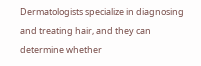Dermatologists specialize in diagnosing and treating hair, and they can determine whether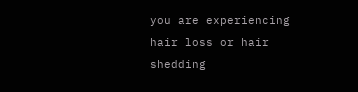you are experiencing hair loss or hair shedding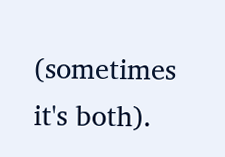(sometimes it's both).